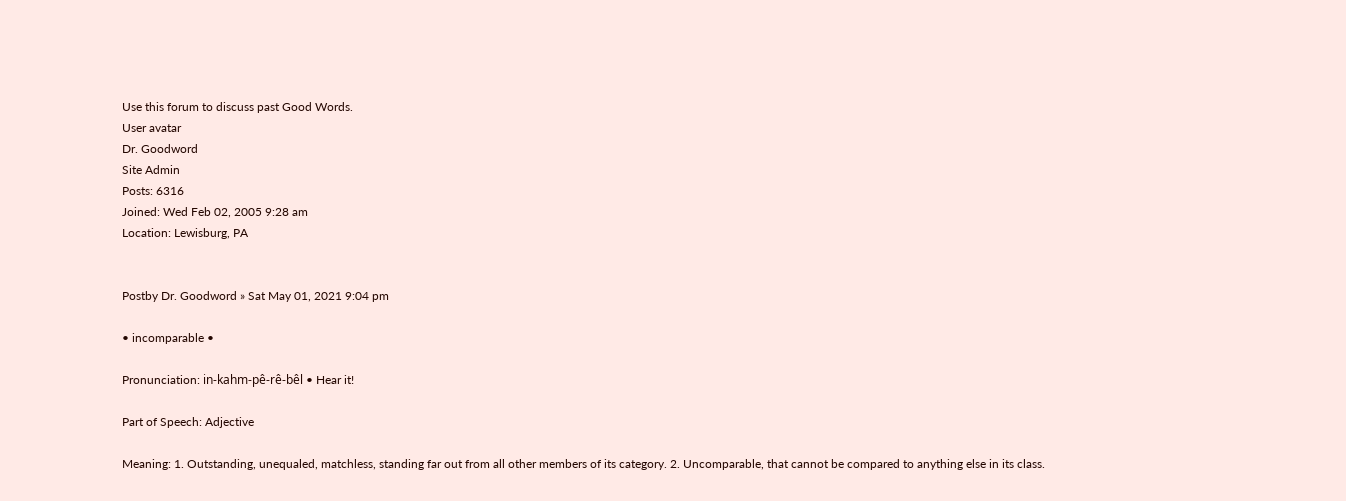Use this forum to discuss past Good Words.
User avatar
Dr. Goodword
Site Admin
Posts: 6316
Joined: Wed Feb 02, 2005 9:28 am
Location: Lewisburg, PA


Postby Dr. Goodword » Sat May 01, 2021 9:04 pm

• incomparable •

Pronunciation: in-kahm-pê-rê-bêl • Hear it!

Part of Speech: Adjective

Meaning: 1. Outstanding, unequaled, matchless, standing far out from all other members of its category. 2. Uncomparable, that cannot be compared to anything else in its class.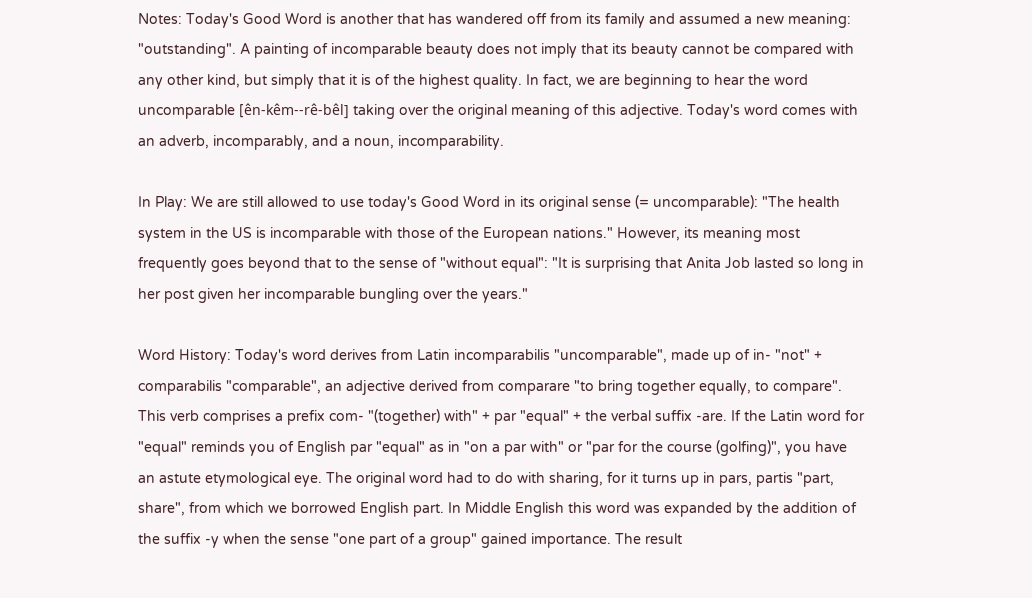Notes: Today's Good Word is another that has wandered off from its family and assumed a new meaning: "outstanding". A painting of incomparable beauty does not imply that its beauty cannot be compared with any other kind, but simply that it is of the highest quality. In fact, we are beginning to hear the word uncomparable [ên-kêm--rê-bêl] taking over the original meaning of this adjective. Today's word comes with an adverb, incomparably, and a noun, incomparability.

In Play: We are still allowed to use today's Good Word in its original sense (= uncomparable): "The health system in the US is incomparable with those of the European nations." However, its meaning most frequently goes beyond that to the sense of "without equal": "It is surprising that Anita Job lasted so long in her post given her incomparable bungling over the years."

Word History: Today's word derives from Latin incomparabilis "uncomparable", made up of in- "not" + comparabilis "comparable", an adjective derived from comparare "to bring together equally, to compare". This verb comprises a prefix com- "(together) with" + par "equal" + the verbal suffix -are. If the Latin word for "equal" reminds you of English par "equal" as in "on a par with" or "par for the course (golfing)", you have an astute etymological eye. The original word had to do with sharing, for it turns up in pars, partis "part, share", from which we borrowed English part. In Middle English this word was expanded by the addition of the suffix -y when the sense "one part of a group" gained importance. The result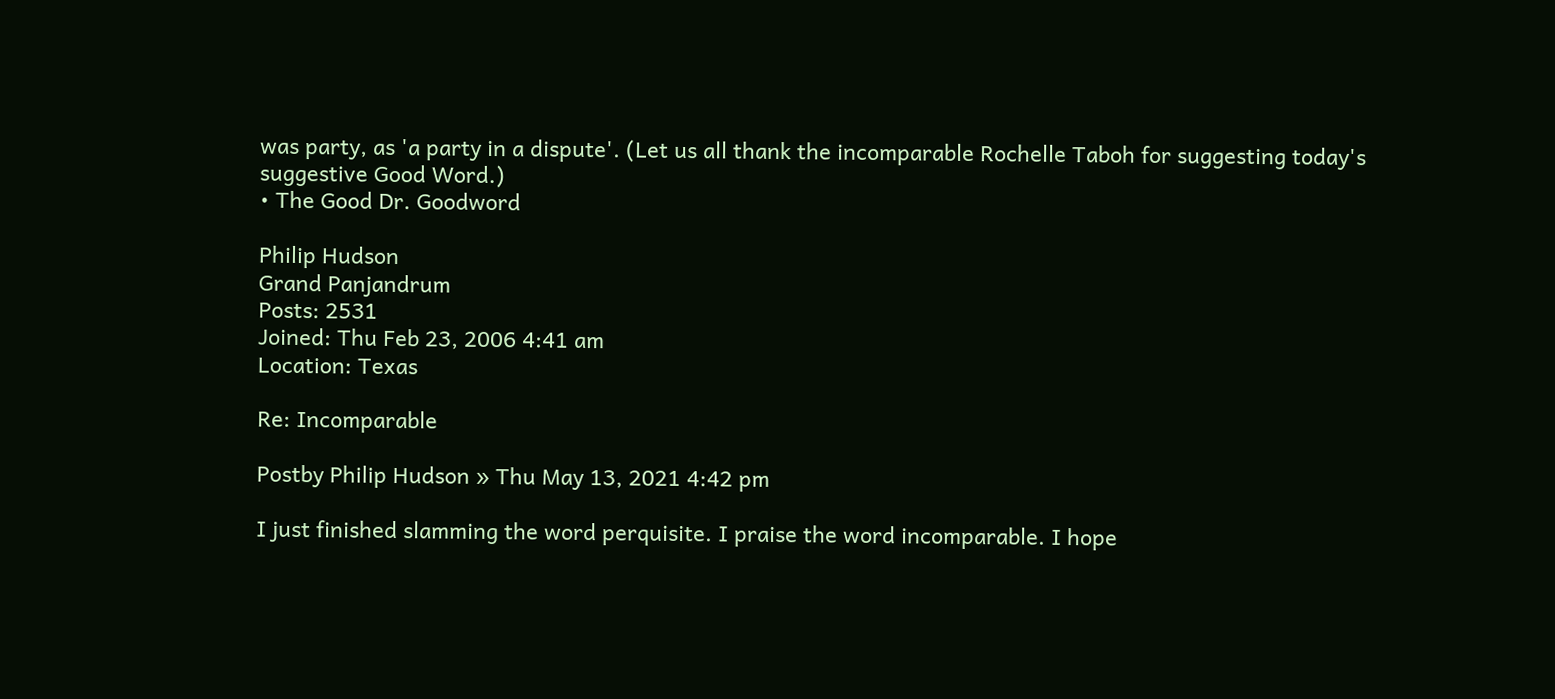was party, as 'a party in a dispute'. (Let us all thank the incomparable Rochelle Taboh for suggesting today's suggestive Good Word.)
• The Good Dr. Goodword

Philip Hudson
Grand Panjandrum
Posts: 2531
Joined: Thu Feb 23, 2006 4:41 am
Location: Texas

Re: Incomparable

Postby Philip Hudson » Thu May 13, 2021 4:42 pm

I just finished slamming the word perquisite. I praise the word incomparable. I hope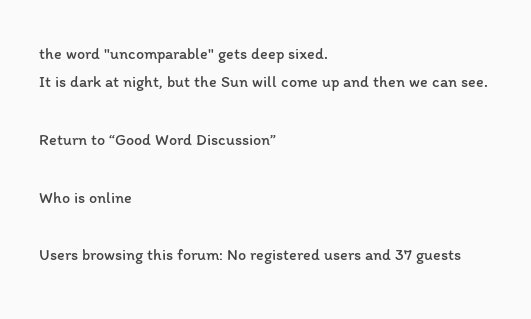the word "uncomparable" gets deep sixed.
It is dark at night, but the Sun will come up and then we can see.

Return to “Good Word Discussion”

Who is online

Users browsing this forum: No registered users and 37 guests